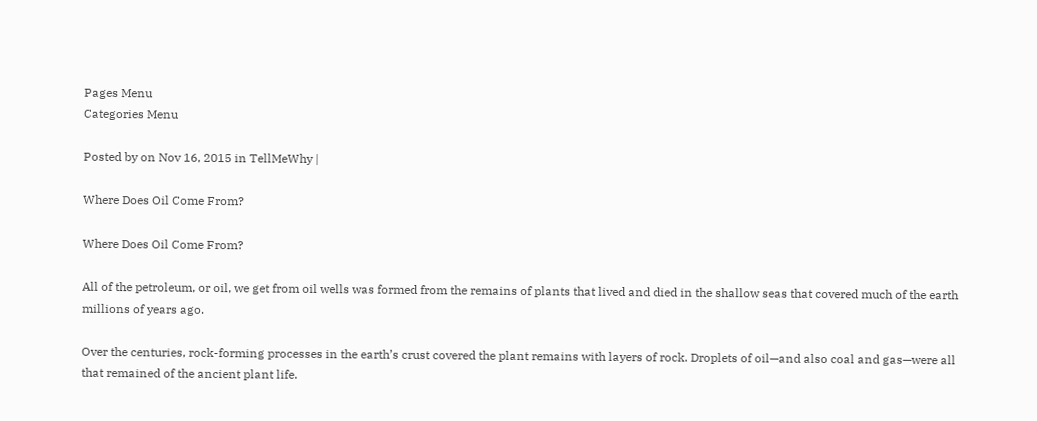Pages Menu
Categories Menu

Posted by on Nov 16, 2015 in TellMeWhy |

Where Does Oil Come From?

Where Does Oil Come From?

All of the petroleum, or oil, we get from oil wells was formed from the remains of plants that lived and died in the shallow seas that covered much of the earth millions of years ago.

Over the centuries, rock-forming processes in the earth’s crust covered the plant remains with layers of rock. Droplets of oil—and also coal and gas—were all that remained of the ancient plant life.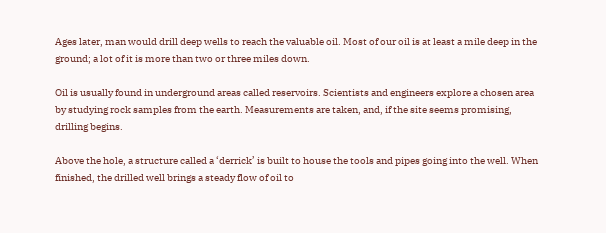Ages later, man would drill deep wells to reach the valuable oil. Most of our oil is at least a mile deep in the ground; a lot of it is more than two or three miles down.

Oil is usually found in underground areas called reservoirs. Scientists and engineers explore a chosen area by studying rock samples from the earth. Measurements are taken, and, if the site seems promising, drilling begins.

Above the hole, a structure called a ‘derrick’ is built to house the tools and pipes going into the well. When finished, the drilled well brings a steady flow of oil to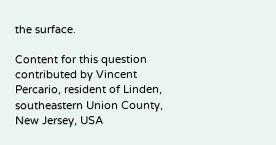the surface.

Content for this question contributed by Vincent Percario, resident of Linden, southeastern Union County, New Jersey, USA